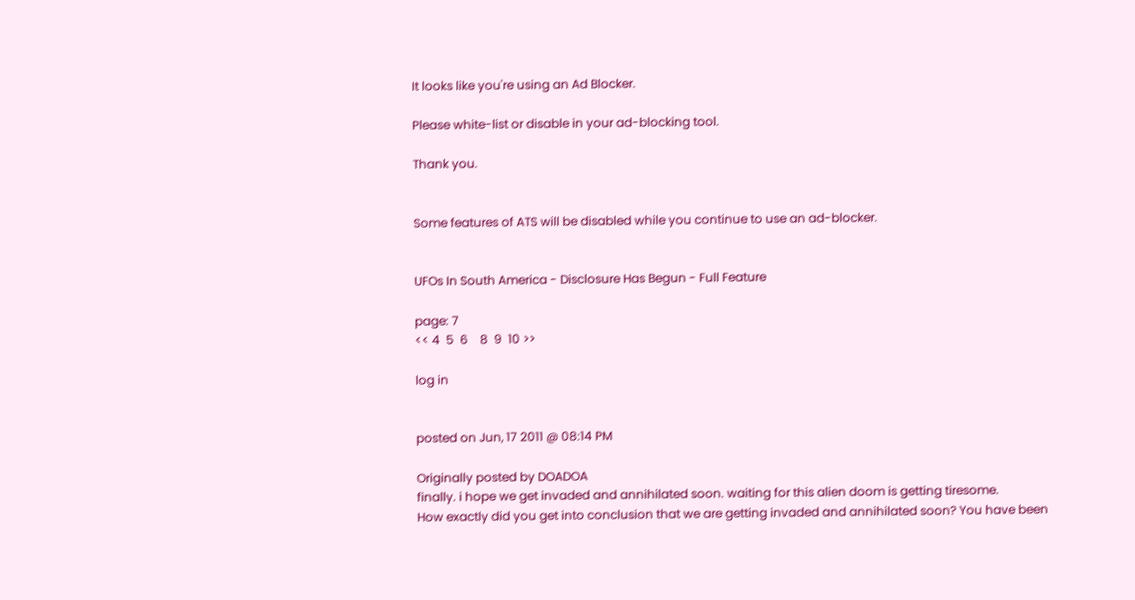It looks like you're using an Ad Blocker.

Please white-list or disable in your ad-blocking tool.

Thank you.


Some features of ATS will be disabled while you continue to use an ad-blocker.


UFOs In South America - Disclosure Has Begun - Full Feature

page: 7
<< 4  5  6    8  9  10 >>

log in


posted on Jun, 17 2011 @ 08:14 PM

Originally posted by DOADOA
finally. i hope we get invaded and annihilated soon. waiting for this alien doom is getting tiresome.
How exactly did you get into conclusion that we are getting invaded and annihilated soon? You have been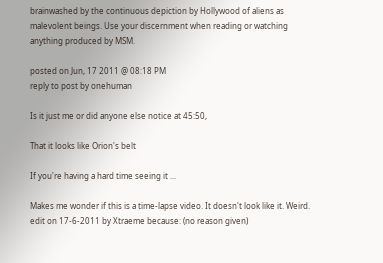brainwashed by the continuous depiction by Hollywood of aliens as malevolent beings. Use your discernment when reading or watching anything produced by MSM.

posted on Jun, 17 2011 @ 08:18 PM
reply to post by onehuman

Is it just me or did anyone else notice at 45:50,

That it looks like Orion's belt

If you're having a hard time seeing it ...

Makes me wonder if this is a time-lapse video. It doesn't look like it. Weird.
edit on 17-6-2011 by Xtraeme because: (no reason given)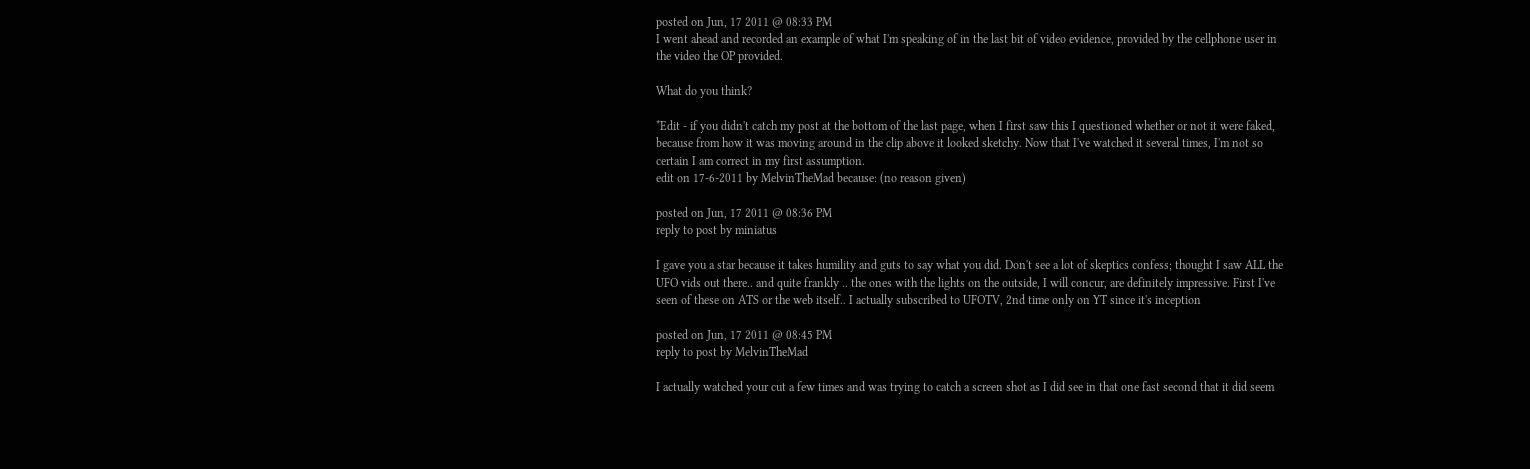posted on Jun, 17 2011 @ 08:33 PM
I went ahead and recorded an example of what I'm speaking of in the last bit of video evidence, provided by the cellphone user in the video the OP provided.

What do you think?

*Edit - if you didn't catch my post at the bottom of the last page, when I first saw this I questioned whether or not it were faked, because from how it was moving around in the clip above it looked sketchy. Now that I've watched it several times, I'm not so certain I am correct in my first assumption.
edit on 17-6-2011 by MelvinTheMad because: (no reason given)

posted on Jun, 17 2011 @ 08:36 PM
reply to post by miniatus

I gave you a star because it takes humility and guts to say what you did. Don't see a lot of skeptics confess; thought I saw ALL the UFO vids out there.. and quite frankly .. the ones with the lights on the outside, I will concur, are definitely impressive. First I've seen of these on ATS or the web itself.. I actually subscribed to UFOTV, 2nd time only on YT since it's inception

posted on Jun, 17 2011 @ 08:45 PM
reply to post by MelvinTheMad

I actually watched your cut a few times and was trying to catch a screen shot as I did see in that one fast second that it did seem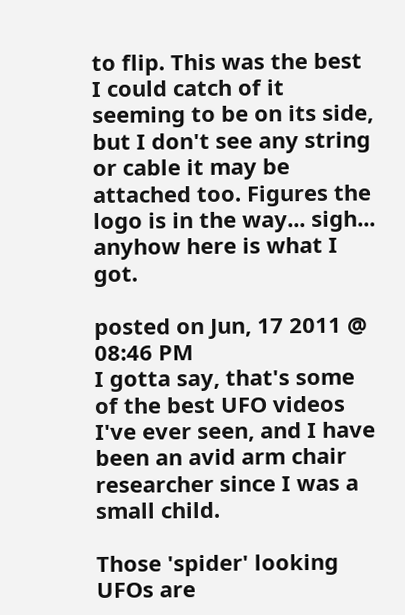to flip. This was the best I could catch of it seeming to be on its side, but I don't see any string or cable it may be attached too. Figures the logo is in the way... sigh... anyhow here is what I got.

posted on Jun, 17 2011 @ 08:46 PM
I gotta say, that's some of the best UFO videos I've ever seen, and I have been an avid arm chair researcher since I was a small child.

Those 'spider' looking UFOs are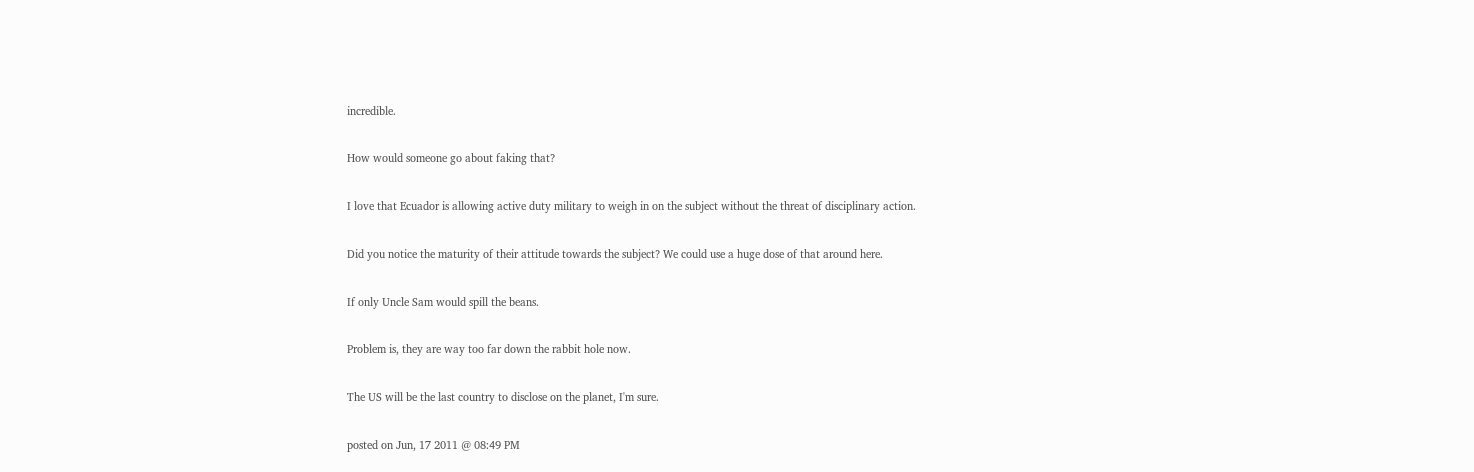incredible.

How would someone go about faking that?

I love that Ecuador is allowing active duty military to weigh in on the subject without the threat of disciplinary action.

Did you notice the maturity of their attitude towards the subject? We could use a huge dose of that around here.

If only Uncle Sam would spill the beans.

Problem is, they are way too far down the rabbit hole now.

The US will be the last country to disclose on the planet, I'm sure.

posted on Jun, 17 2011 @ 08:49 PM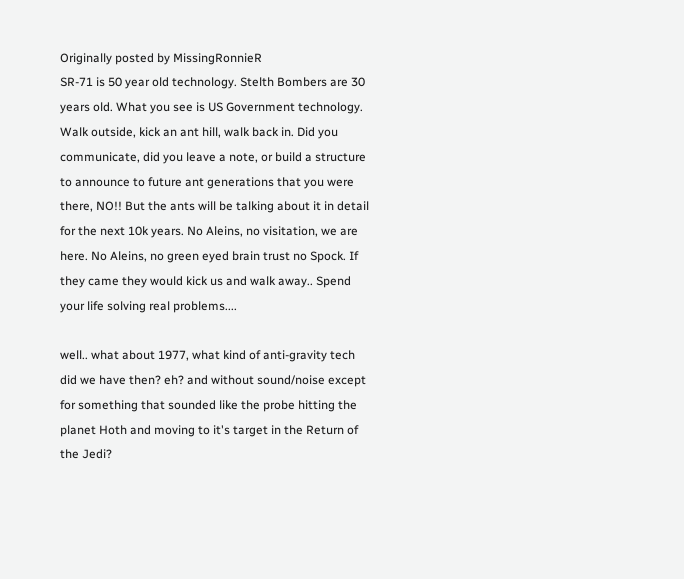Originally posted by MissingRonnieR
SR-71 is 50 year old technology. Stelth Bombers are 30 years old. What you see is US Government technology. Walk outside, kick an ant hill, walk back in. Did you communicate, did you leave a note, or build a structure to announce to future ant generations that you were there, NO!! But the ants will be talking about it in detail for the next 10k years. No Aleins, no visitation, we are here. No Aleins, no green eyed brain trust no Spock. If they came they would kick us and walk away.. Spend your life solving real problems....

well.. what about 1977, what kind of anti-gravity tech did we have then? eh? and without sound/noise except for something that sounded like the probe hitting the planet Hoth and moving to it's target in the Return of the Jedi?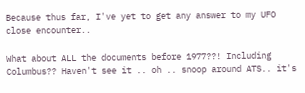Because thus far, I've yet to get any answer to my UFO close encounter..

What about ALL the documents before 1977??! Including Columbus?? Haven't see it .. oh .. snoop around ATS.. it's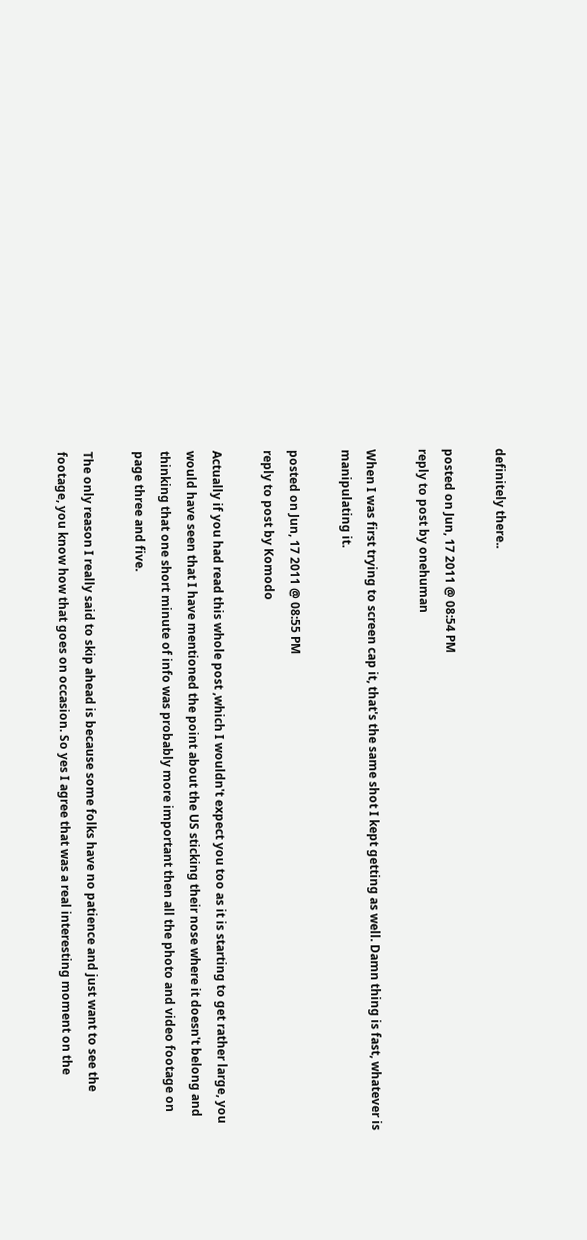definitely there..

posted on Jun, 17 2011 @ 08:54 PM
reply to post by onehuman

When I was first trying to screen cap it, that's the same shot I kept getting as well. Damn thing is fast, whatever is manipulating it.

posted on Jun, 17 2011 @ 08:55 PM
reply to post by Komodo

Actually if you had read this whole post ,which I wouldn't expect you too as it is starting to get rather large, you would have seen that I have mentioned the point about the US sticking their nose where it doesn't belong and thinking that one short minute of info was probably more important then all the photo and video footage on page three and five.

The only reason I really said to skip ahead is because some folks have no patience and just want to see the footage, you know how that goes on occasion. So yes I agree that was a real interesting moment on the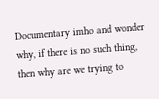Documentary imho and wonder why, if there is no such thing, then why are we trying to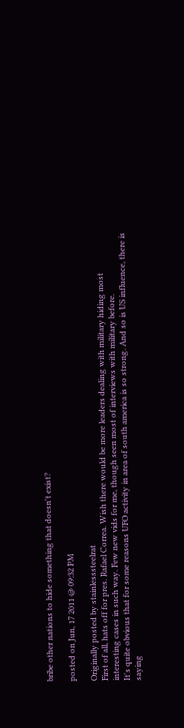bribe other nations to hide something that doesn't exist?

posted on Jun, 17 2011 @ 09:32 PM

Originally posted by stainlesssteelrat
First of all, hats off for pres. Rafael Correa. Wish there would be more leaders dealing with military hiding most interesting cases in such way. Few new vids for me, though seen most of interviews with military before.
It's quite obvious that for some reasons UFO activity in area of south america is so strong. And so is US influence, there is saying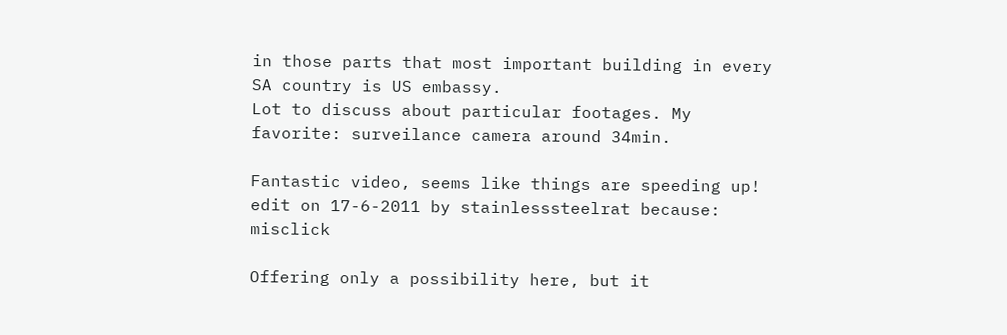in those parts that most important building in every SA country is US embassy.
Lot to discuss about particular footages. My favorite: surveilance camera around 34min.

Fantastic video, seems like things are speeding up!
edit on 17-6-2011 by stainlesssteelrat because: misclick

Offering only a possibility here, but it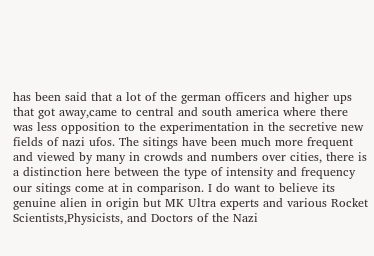has been said that a lot of the german officers and higher ups that got away,came to central and south america where there was less opposition to the experimentation in the secretive new fields of nazi ufos. The sitings have been much more frequent and viewed by many in crowds and numbers over cities, there is a distinction here between the type of intensity and frequency our sitings come at in comparison. I do want to believe its genuine alien in origin but MK Ultra experts and various Rocket Scientists,Physicists, and Doctors of the Nazi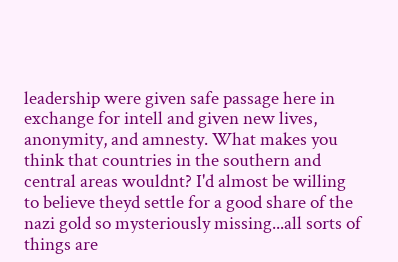leadership were given safe passage here in exchange for intell and given new lives, anonymity, and amnesty. What makes you think that countries in the southern and central areas wouldnt? I'd almost be willing to believe theyd settle for a good share of the nazi gold so mysteriously missing...all sorts of things are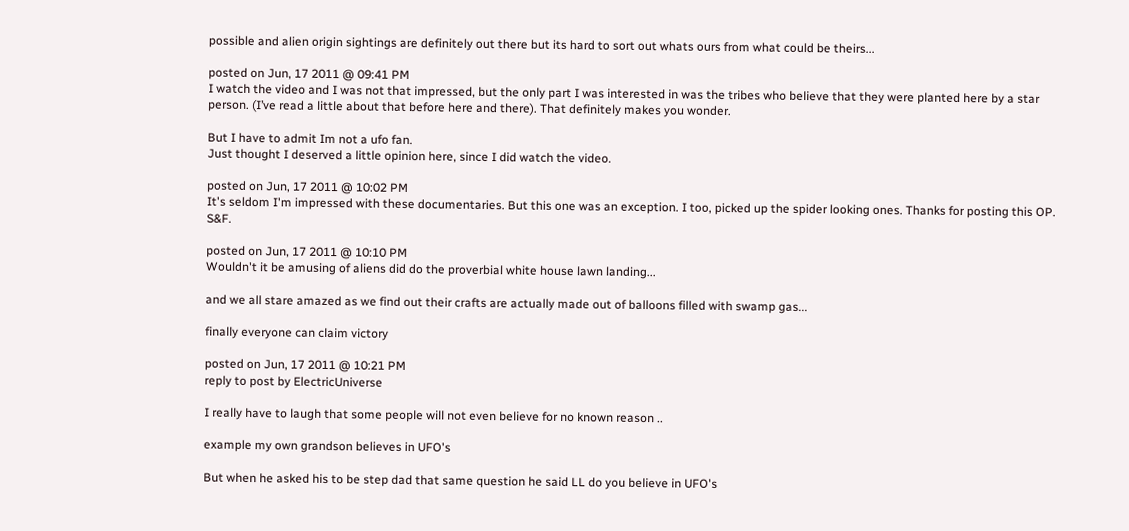possible and alien origin sightings are definitely out there but its hard to sort out whats ours from what could be theirs...

posted on Jun, 17 2011 @ 09:41 PM
I watch the video and I was not that impressed, but the only part I was interested in was the tribes who believe that they were planted here by a star person. (I’ve read a little about that before here and there). That definitely makes you wonder.

But I have to admit Im not a ufo fan.
Just thought I deserved a little opinion here, since I did watch the video.

posted on Jun, 17 2011 @ 10:02 PM
It's seldom I'm impressed with these documentaries. But this one was an exception. I too, picked up the spider looking ones. Thanks for posting this OP. S&F.

posted on Jun, 17 2011 @ 10:10 PM
Wouldn't it be amusing of aliens did do the proverbial white house lawn landing...

and we all stare amazed as we find out their crafts are actually made out of balloons filled with swamp gas...

finally everyone can claim victory

posted on Jun, 17 2011 @ 10:21 PM
reply to post by ElectricUniverse

I really have to laugh that some people will not even believe for no known reason ..

example my own grandson believes in UFO's

But when he asked his to be step dad that same question he said LL do you believe in UFO's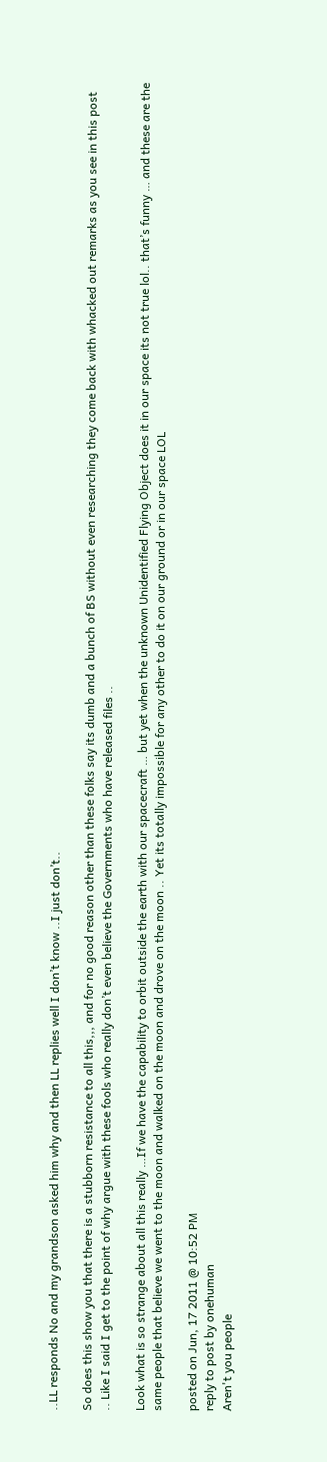..LL responds No and my grandson asked him why and then LL replies well I don’t know ..I just don’t..

So does this show you that there is a stubborn resistance to all this,,, and for no good reason other than these folks say its dumb and a bunch of BS without even researching they come back with whacked out remarks as you see in this post .. Like I said I get to the point of why argue with these fools who really don’t even believe the Governments who have released files ..

Look what is so strange about all this really …If we have the capability to orbit outside the earth with our spacecraft … but yet when the unknown Unidentified Flying Object does it in our space its not true lol.. that’s funny … and these are the same people that believe we went to the moon and walked on the moon and drove on the moon .. Yet its totally impossible for any other to do it on our ground or in our space LOL

posted on Jun, 17 2011 @ 10:52 PM
reply to post by onehuman
Aren't you people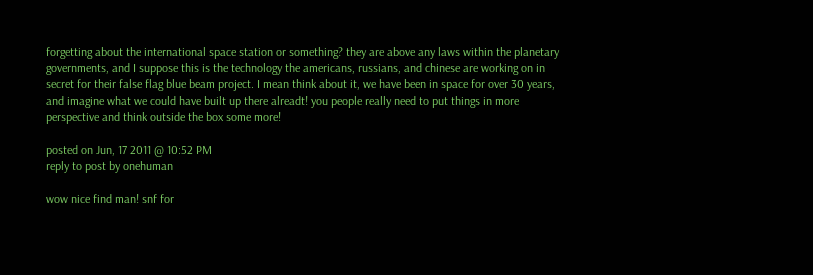forgetting about the international space station or something? they are above any laws within the planetary governments, and I suppose this is the technology the americans, russians, and chinese are working on in secret for their false flag blue beam project. I mean think about it, we have been in space for over 30 years, and imagine what we could have built up there alreadt! you people really need to put things in more perspective and think outside the box some more!

posted on Jun, 17 2011 @ 10:52 PM
reply to post by onehuman

wow nice find man! snf for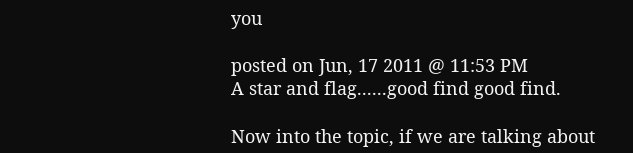you

posted on Jun, 17 2011 @ 11:53 PM
A star and flag......good find good find.

Now into the topic, if we are talking about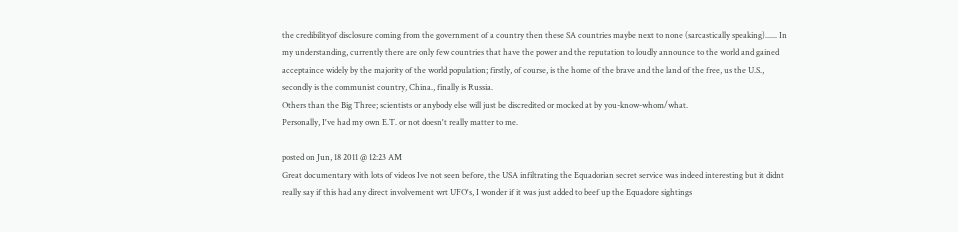the credibilityof disclosure coming from the government of a country then these SA countries maybe next to none (sarcastically speaking)...... In my understanding, currently there are only few countries that have the power and the reputation to loudly announce to the world and gained acceptaince widely by the majority of the world population; firstly, of course, is the home of the brave and the land of the free, us the U.S., secondly is the communist country, China., finally is Russia.
Others than the Big Three; scientists or anybody else will just be discredited or mocked at by you-know-whom/what.
Personally, I've had my own E.T. or not doesn't really matter to me.

posted on Jun, 18 2011 @ 12:23 AM
Great documentary with lots of videos Ive not seen before, the USA infiltrating the Equadorian secret service was indeed interesting but it didnt really say if this had any direct involvement wrt UFO's, I wonder if it was just added to beef up the Equadore sightings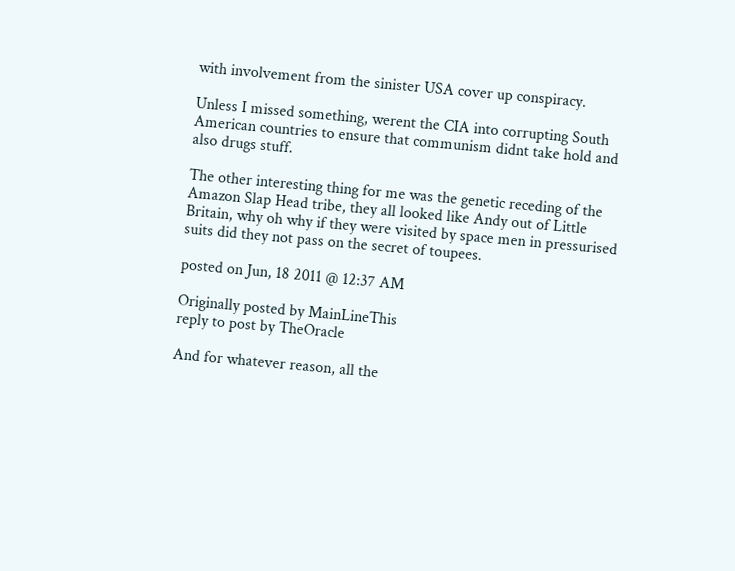with involvement from the sinister USA cover up conspiracy.

Unless I missed something, werent the CIA into corrupting South American countries to ensure that communism didnt take hold and also drugs stuff.

The other interesting thing for me was the genetic receding of the Amazon Slap Head tribe, they all looked like Andy out of Little Britain, why oh why if they were visited by space men in pressurised suits did they not pass on the secret of toupees.

posted on Jun, 18 2011 @ 12:37 AM

Originally posted by MainLineThis
reply to post by TheOracle

And for whatever reason, all the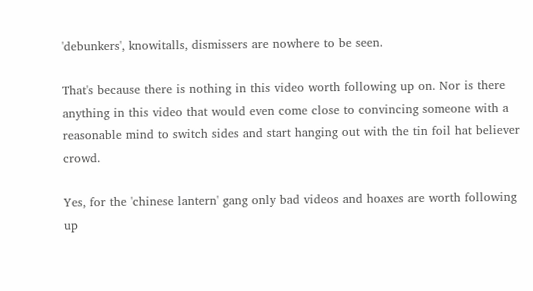'debunkers', knowitalls, dismissers are nowhere to be seen.

That's because there is nothing in this video worth following up on. Nor is there anything in this video that would even come close to convincing someone with a reasonable mind to switch sides and start hanging out with the tin foil hat believer crowd.

Yes, for the 'chinese lantern' gang only bad videos and hoaxes are worth following up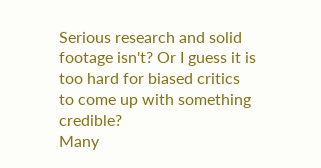Serious research and solid footage isn't? Or I guess it is too hard for biased critics to come up with something credible?
Many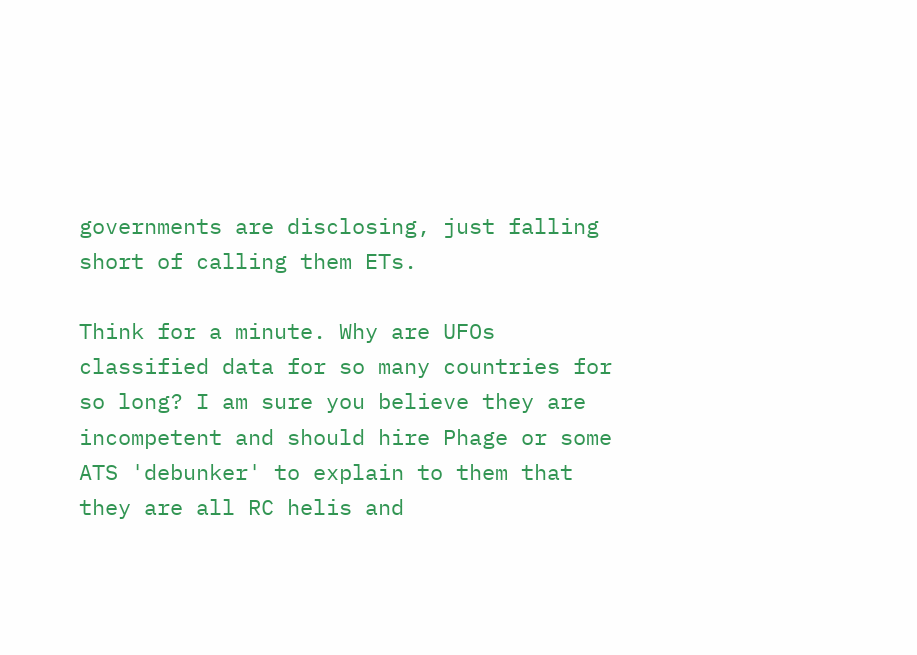governments are disclosing, just falling short of calling them ETs.

Think for a minute. Why are UFOs classified data for so many countries for so long? I am sure you believe they are incompetent and should hire Phage or some ATS 'debunker' to explain to them that they are all RC helis and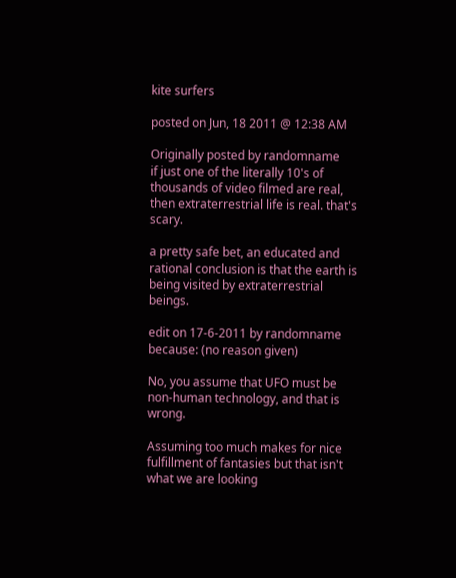kite surfers

posted on Jun, 18 2011 @ 12:38 AM

Originally posted by randomname
if just one of the literally 10's of thousands of video filmed are real, then extraterrestrial life is real. that's scary.

a pretty safe bet, an educated and rational conclusion is that the earth is being visited by extraterrestrial beings.

edit on 17-6-2011 by randomname because: (no reason given)

No, you assume that UFO must be non-human technology, and that is wrong.

Assuming too much makes for nice fulfillment of fantasies but that isn't what we are looking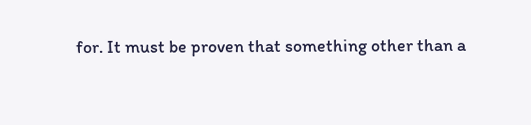for. It must be proven that something other than a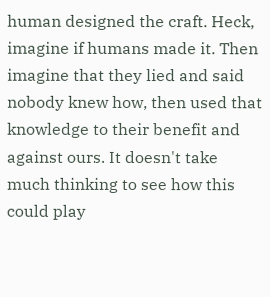human designed the craft. Heck, imagine if humans made it. Then imagine that they lied and said nobody knew how, then used that knowledge to their benefit and against ours. It doesn't take much thinking to see how this could play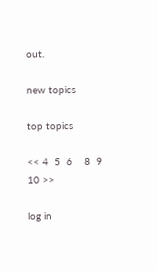out.

new topics

top topics

<< 4  5  6    8  9  10 >>

log in